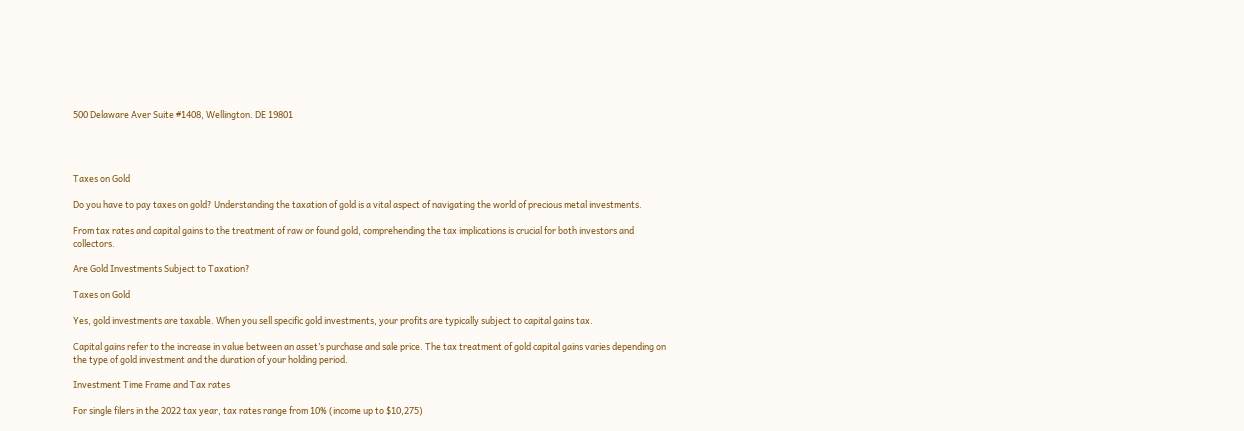500 Delaware Aver Suite #1408, Wellington. DE 19801




Taxes on Gold

Do you have to pay taxes on gold? Understanding the taxation of gold is a vital aspect of navigating the world of precious metal investments.

From tax rates and capital gains to the treatment of raw or found gold, comprehending the tax implications is crucial for both investors and collectors.

Are Gold Investments Subject to Taxation?

Taxes on Gold

Yes, gold investments are taxable. When you sell specific gold investments, your profits are typically subject to capital gains tax.

Capital gains refer to the increase in value between an asset’s purchase and sale price. The tax treatment of gold capital gains varies depending on the type of gold investment and the duration of your holding period.

Investment Time Frame and Tax rates

For single filers in the 2022 tax year, tax rates range from 10% (income up to $10,275)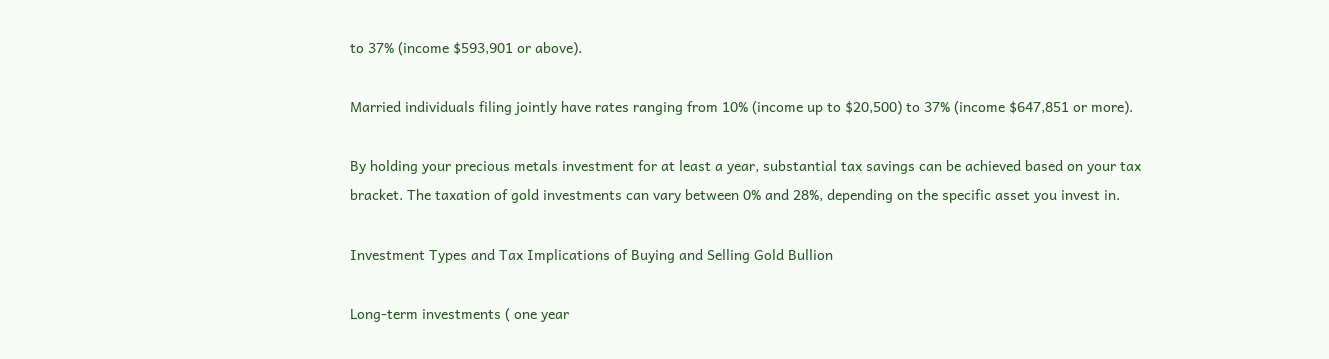to 37% (income $593,901 or above).

Married individuals filing jointly have rates ranging from 10% (income up to $20,500) to 37% (income $647,851 or more).

By holding your precious metals investment for at least a year, substantial tax savings can be achieved based on your tax bracket. The taxation of gold investments can vary between 0% and 28%, depending on the specific asset you invest in.

Investment Types and Tax Implications of Buying and Selling Gold Bullion

Long-term investments ( one year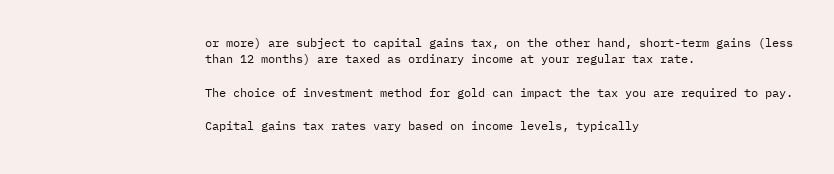or more) are subject to capital gains tax, on the other hand, short-term gains (less than 12 months) are taxed as ordinary income at your regular tax rate.

The choice of investment method for gold can impact the tax you are required to pay.

Capital gains tax rates vary based on income levels, typically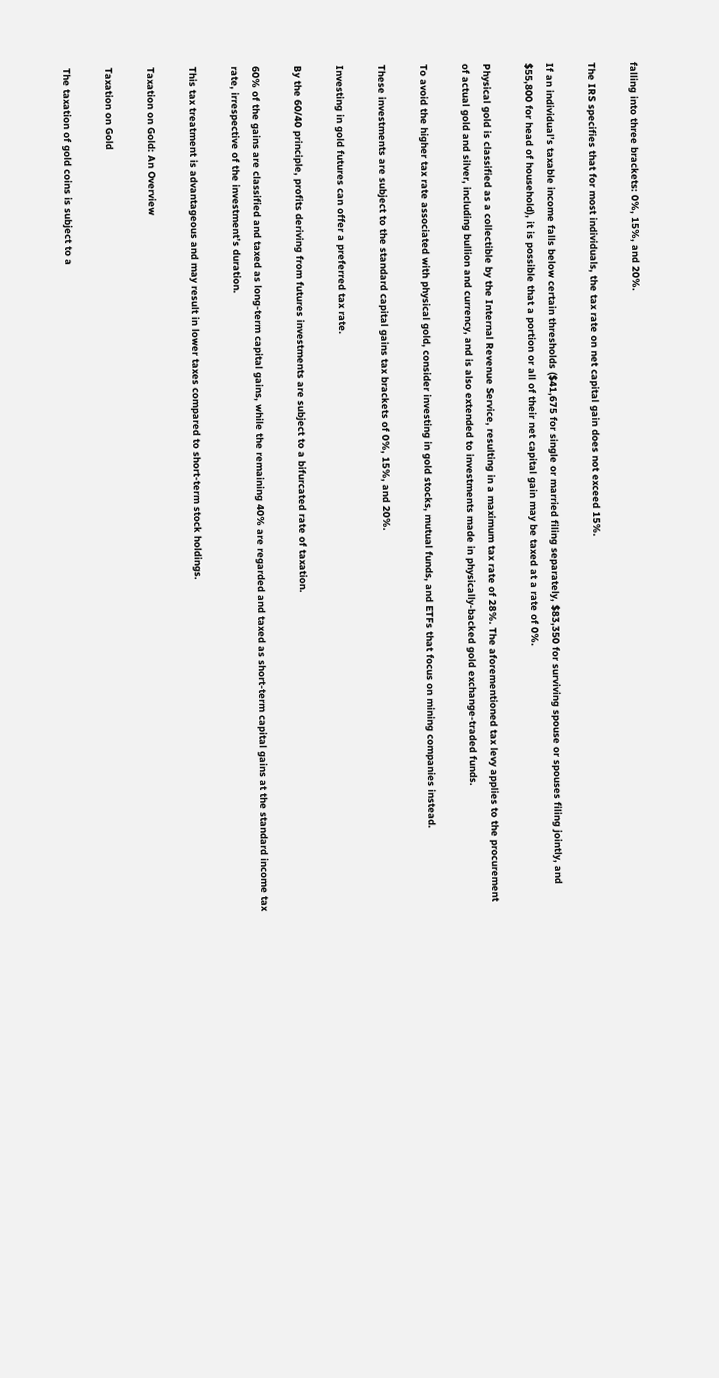falling into three brackets: 0%, 15%, and 20%.

The IRS specifies that for most individuals, the tax rate on net capital gain does not exceed 15%.

If an individual’s taxable income falls below certain thresholds ($41,675 for single or married filing separately, $83,350 for surviving spouse or spouses filing jointly, and $55,800 for head of household), it is possible that a portion or all of their net capital gain may be taxed at a rate of 0%.

Physical gold is classified as a collectible by the Internal Revenue Service, resulting in a maximum tax rate of 28%. The aforementioned tax levy applies to the procurement of actual gold and silver, including bullion and currency, and is also extended to investments made in physically-backed gold exchange-traded funds.

To avoid the higher tax rate associated with physical gold, consider investing in gold stocks, mutual funds, and ETFs that focus on mining companies instead.

These investments are subject to the standard capital gains tax brackets of 0%, 15%, and 20%.

Investing in gold futures can offer a preferred tax rate.

By the 60/40 principle, profits deriving from futures investments are subject to a bifurcated rate of taxation.

60% of the gains are classified and taxed as long-term capital gains, while the remaining 40% are regarded and taxed as short-term capital gains at the standard income tax rate, irrespective of the investment’s duration.

This tax treatment is advantageous and may result in lower taxes compared to short-term stock holdings.

Taxation on Gold: An Overview

Taxation on Gold

The taxation of gold coins is subject to a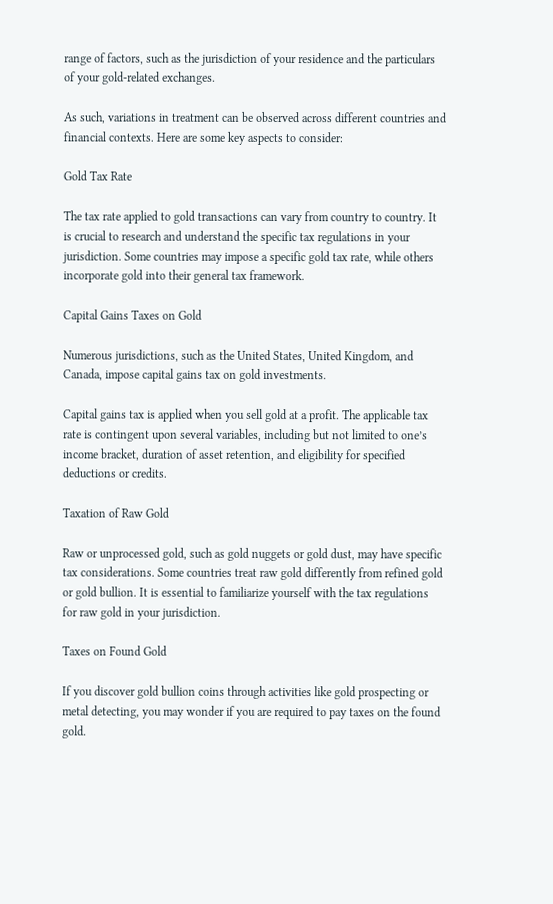range of factors, such as the jurisdiction of your residence and the particulars of your gold-related exchanges.

As such, variations in treatment can be observed across different countries and financial contexts. Here are some key aspects to consider:

Gold Tax Rate

The tax rate applied to gold transactions can vary from country to country. It is crucial to research and understand the specific tax regulations in your jurisdiction. Some countries may impose a specific gold tax rate, while others incorporate gold into their general tax framework.

Capital Gains Taxes on Gold

Numerous jurisdictions, such as the United States, United Kingdom, and Canada, impose capital gains tax on gold investments.

Capital gains tax is applied when you sell gold at a profit. The applicable tax rate is contingent upon several variables, including but not limited to one’s income bracket, duration of asset retention, and eligibility for specified deductions or credits.

Taxation of Raw Gold

Raw or unprocessed gold, such as gold nuggets or gold dust, may have specific tax considerations. Some countries treat raw gold differently from refined gold or gold bullion. It is essential to familiarize yourself with the tax regulations for raw gold in your jurisdiction.

Taxes on Found Gold

If you discover gold bullion coins through activities like gold prospecting or metal detecting, you may wonder if you are required to pay taxes on the found gold.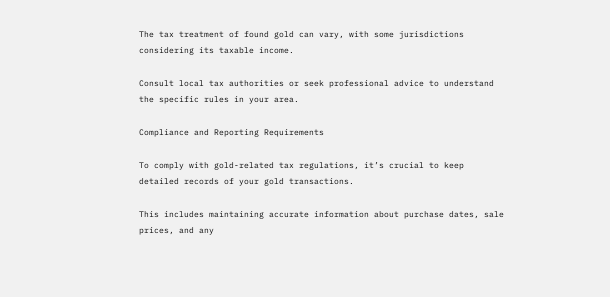The tax treatment of found gold can vary, with some jurisdictions considering its taxable income.

Consult local tax authorities or seek professional advice to understand the specific rules in your area.

Compliance and Reporting Requirements

To comply with gold-related tax regulations, it’s crucial to keep detailed records of your gold transactions.

This includes maintaining accurate information about purchase dates, sale prices, and any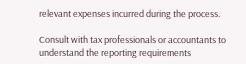relevant expenses incurred during the process.

Consult with tax professionals or accountants to understand the reporting requirements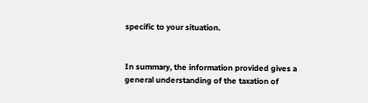specific to your situation.


In summary, the information provided gives a general understanding of the taxation of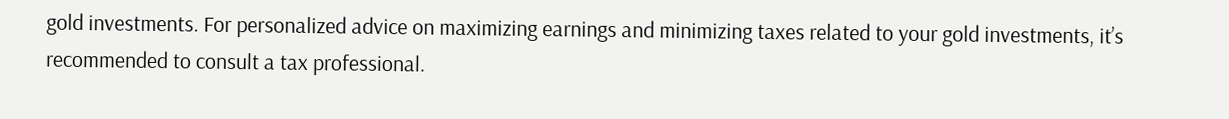gold investments. For personalized advice on maximizing earnings and minimizing taxes related to your gold investments, it’s recommended to consult a tax professional.